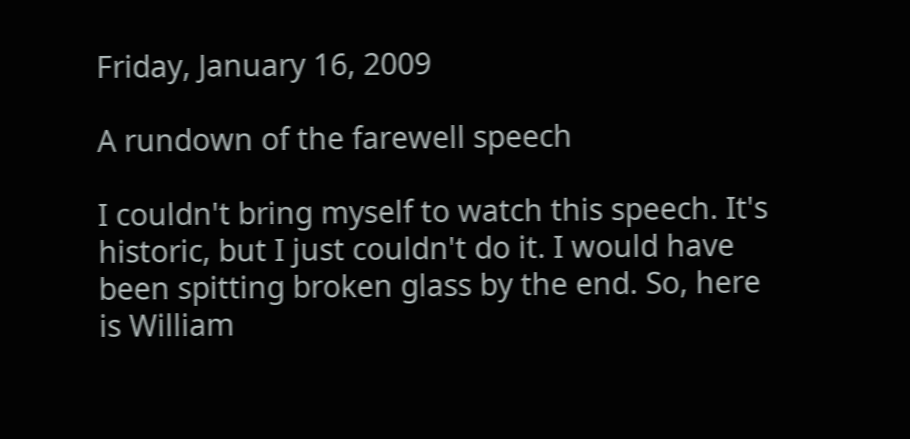Friday, January 16, 2009

A rundown of the farewell speech

I couldn't bring myself to watch this speech. It's historic, but I just couldn't do it. I would have been spitting broken glass by the end. So, here is William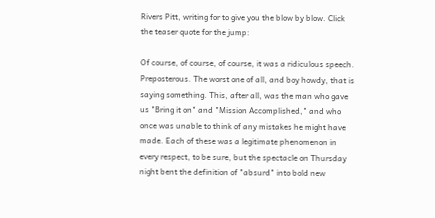Rivers Pitt, writing for to give you the blow by blow. Click the teaser quote for the jump:

Of course, of course, of course, it was a ridiculous speech. Preposterous. The worst one of all, and boy howdy, that is saying something. This, after all, was the man who gave us "Bring it on" and "Mission Accomplished," and who once was unable to think of any mistakes he might have made. Each of these was a legitimate phenomenon in every respect, to be sure, but the spectacle on Thursday night bent the definition of "absurd" into bold new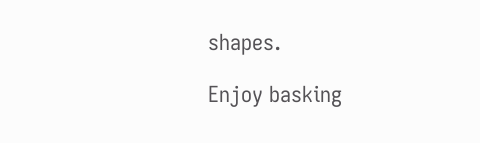shapes.

Enjoy basking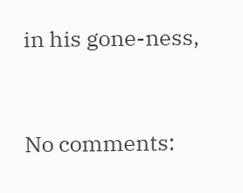in his gone-ness,


No comments: